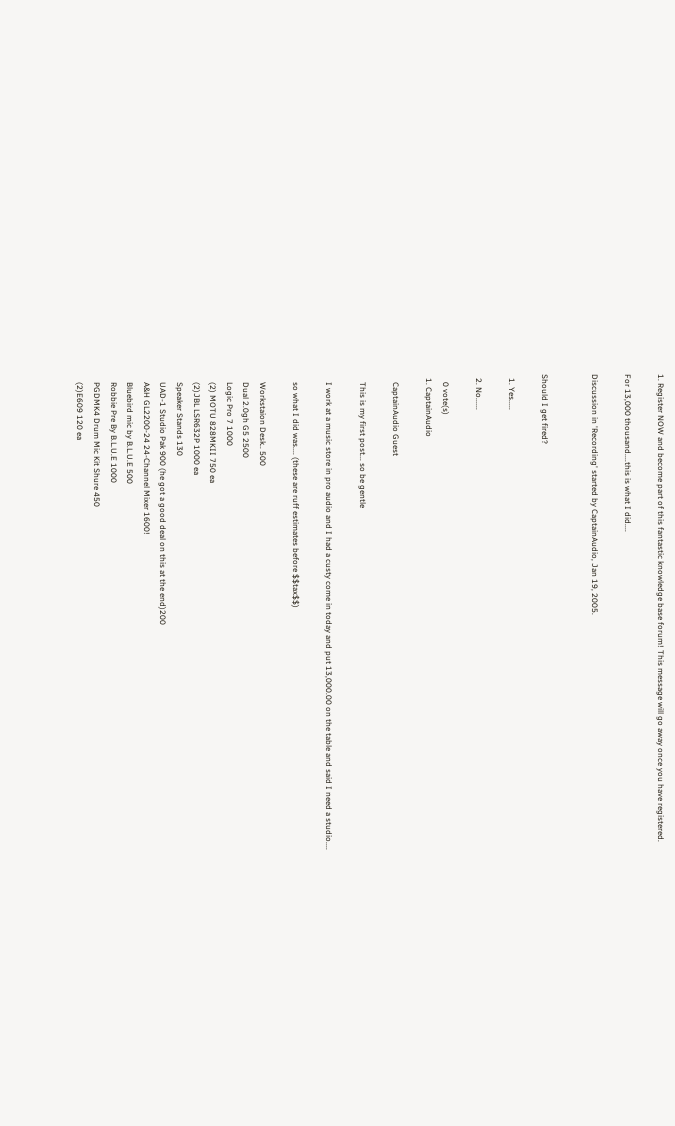1. Register NOW and become part of this fantastic knowledge base forum! This message will go away once you have registered.

For 13,000 thousand....this is what I did....

Discussion in 'Recording' started by CaptainAudio, Jan 19, 2005.


Should I get fired?

  1. Yes.....

  2. No......

    0 vote(s)
  1. CaptainAudio

    CaptainAudio Guest

    This is my first post... so be gentle

    I work at a music store in pro audio and I had a custy come in today and put 13,000.00 on the table and said I need a studio....

    so what I did was.... (these are ruff estimates before $$tax$$)

    Workstaion Desk.. 500
    Dual 2.0gh G5 2500
    Logic Pro 7 1000
    (2) MOTU 828MKII 750 ea
    (2)JBL LSR632P 1000 ea
    Speaker Stands 130
    UAD-1 Studio Pak 900 (he got a good deal on this at the end)200
    A&H GL2200-24 24-Channel Mixer 1600!
    Bluebird mic by B.L.U.E 500
    Robbie Pre By B.L.U.E 1000
    PGDMK4 Drum Mic Kit Shure 450
    (2)E609 120 ea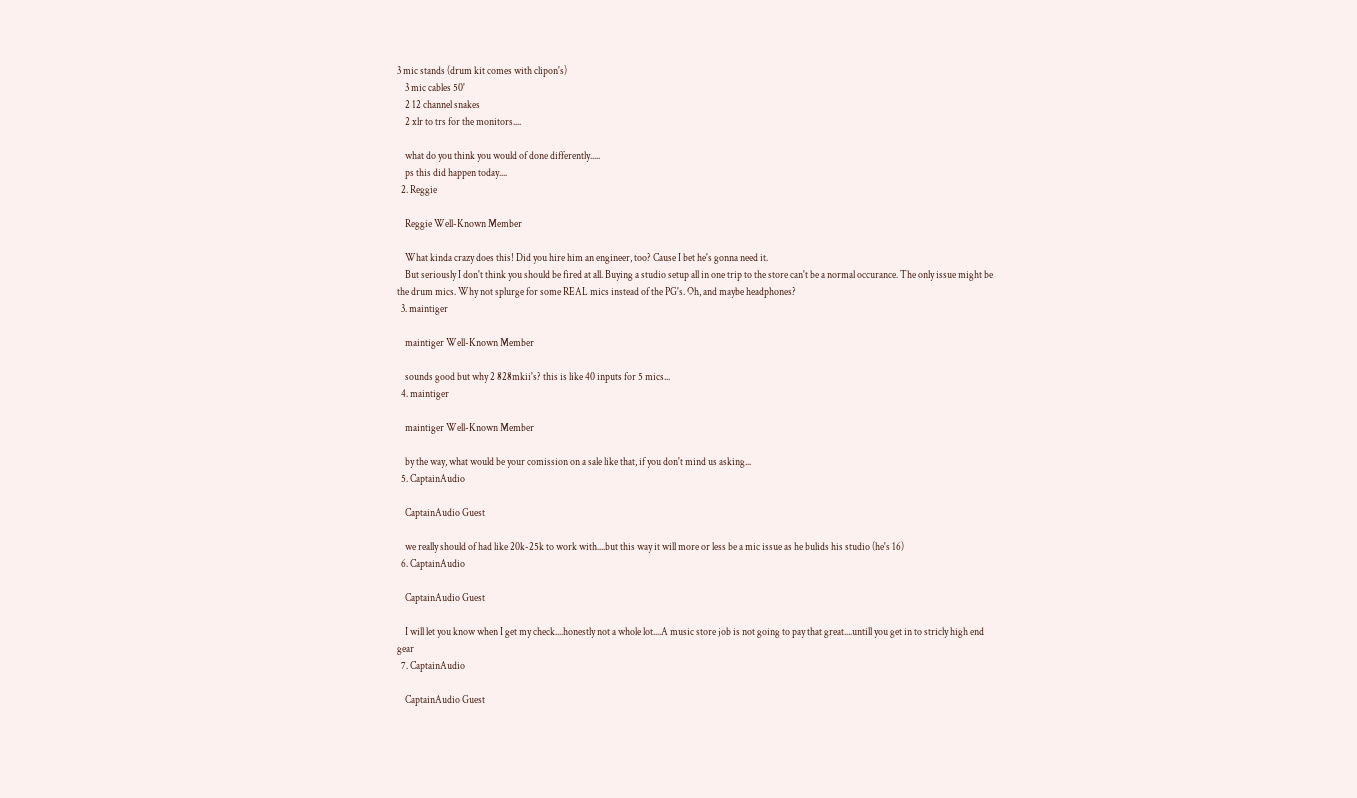3 mic stands (drum kit comes with clipon's)
    3 mic cables 50'
    2 12 channel snakes
    2 xlr to trs for the monitors....

    what do you think you would of done differently.....
    ps this did happen today....
  2. Reggie

    Reggie Well-Known Member

    What kinda crazy does this! Did you hire him an engineer, too? Cause I bet he's gonna need it.
    But seriously I don't think you should be fired at all. Buying a studio setup all in one trip to the store can't be a normal occurance. The only issue might be the drum mics. Why not splurge for some REAL mics instead of the PG's. Oh, and maybe headphones?
  3. maintiger

    maintiger Well-Known Member

    sounds good but why 2 828mkii's? this is like 40 inputs for 5 mics...
  4. maintiger

    maintiger Well-Known Member

    by the way, what would be your comission on a sale like that, if you don't mind us asking...
  5. CaptainAudio

    CaptainAudio Guest

    we really should of had like 20k-25k to work with....but this way it will more or less be a mic issue as he bulids his studio (he's 16)
  6. CaptainAudio

    CaptainAudio Guest

    I will let you know when I get my check....honestly not a whole lot....A music store job is not going to pay that great....untill you get in to stricly high end gear
  7. CaptainAudio

    CaptainAudio Guest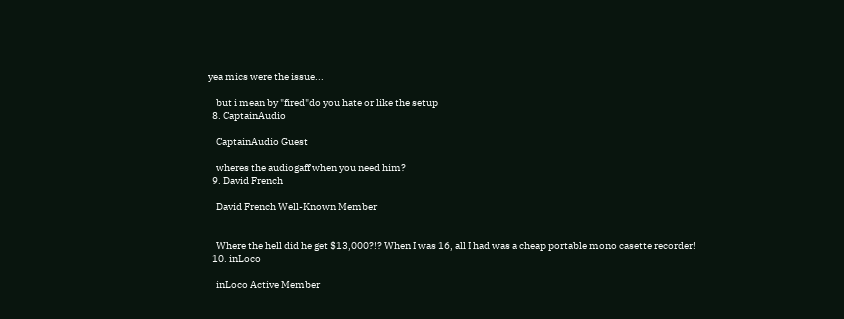yea mics were the issue...

    but i mean by "fired"do you hate or like the setup
  8. CaptainAudio

    CaptainAudio Guest

    wheres the audiogaff when you need him?
  9. David French

    David French Well-Known Member


    Where the hell did he get $13,000?!? When I was 16, all I had was a cheap portable mono casette recorder!
  10. inLoco

    inLoco Active Member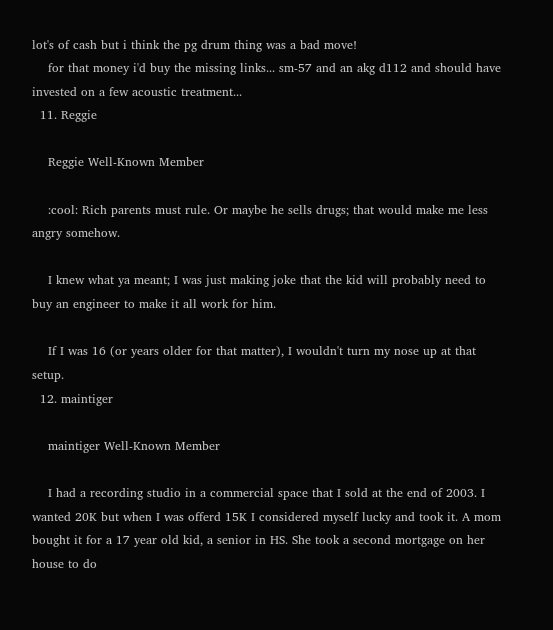lot's of cash but i think the pg drum thing was a bad move!
    for that money i'd buy the missing links... sm-57 and an akg d112 and should have invested on a few acoustic treatment...
  11. Reggie

    Reggie Well-Known Member

    :cool: Rich parents must rule. Or maybe he sells drugs; that would make me less angry somehow.

    I knew what ya meant; I was just making joke that the kid will probably need to buy an engineer to make it all work for him.

    If I was 16 (or years older for that matter), I wouldn't turn my nose up at that setup.
  12. maintiger

    maintiger Well-Known Member

    I had a recording studio in a commercial space that I sold at the end of 2003. I wanted 20K but when I was offerd 15K I considered myself lucky and took it. A mom bought it for a 17 year old kid, a senior in HS. She took a second mortgage on her house to do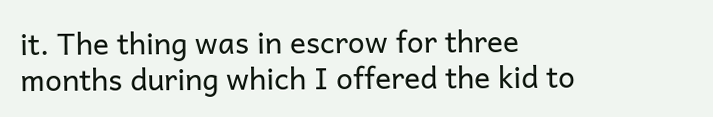it. The thing was in escrow for three months during which I offered the kid to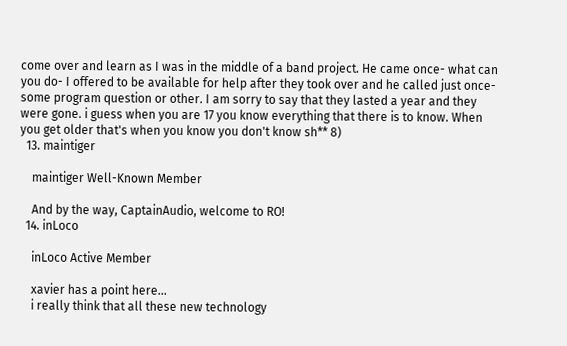come over and learn as I was in the middle of a band project. He came once- what can you do- I offered to be available for help after they took over and he called just once- some program question or other. I am sorry to say that they lasted a year and they were gone. i guess when you are 17 you know everything that there is to know. When you get older that's when you know you don't know sh** 8)
  13. maintiger

    maintiger Well-Known Member

    And by the way, CaptainAudio, welcome to RO!
  14. inLoco

    inLoco Active Member

    xavier has a point here...
    i really think that all these new technology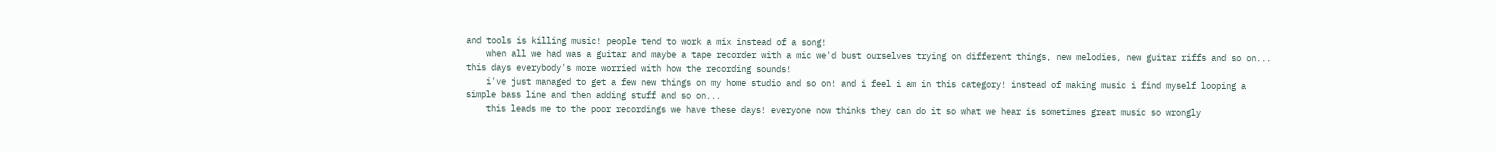and tools is killing music! people tend to work a mix instead of a song!
    when all we had was a guitar and maybe a tape recorder with a mic we'd bust ourselves trying on different things, new melodies, new guitar riffs and so on... this days everybody's more worried with how the recording sounds!
    i've just managed to get a few new things on my home studio and so on! and i feel i am in this category! instead of making music i find myself looping a simple bass line and then adding stuff and so on...
    this leads me to the poor recordings we have these days! everyone now thinks they can do it so what we hear is sometimes great music so wrongly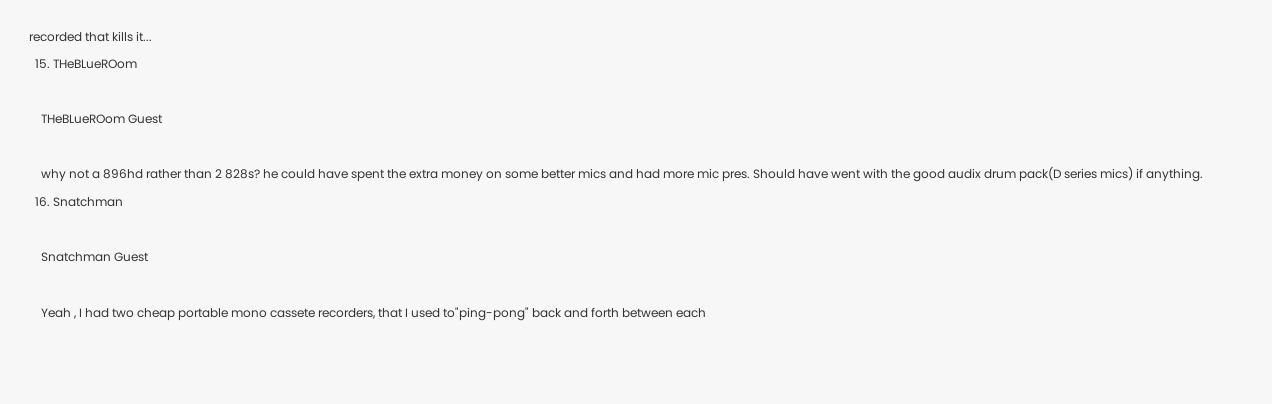recorded that kills it...
  15. THeBLueROom

    THeBLueROom Guest

    why not a 896hd rather than 2 828s? he could have spent the extra money on some better mics and had more mic pres. Should have went with the good audix drum pack(D series mics) if anything.
  16. Snatchman

    Snatchman Guest

    Yeah , I had two cheap portable mono cassete recorders, that I used to"ping-pong" back and forth between each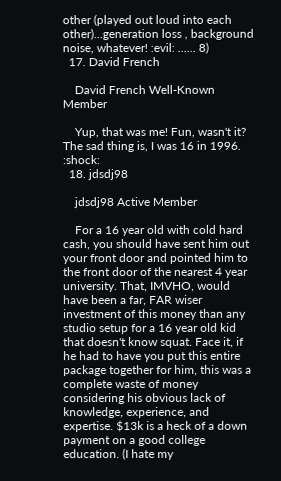other (played out loud into each other)...generation loss , background noise, whatever! :evil: ...... 8)
  17. David French

    David French Well-Known Member

    Yup, that was me! Fun, wasn't it? The sad thing is, I was 16 in 1996. :shock:
  18. jdsdj98

    jdsdj98 Active Member

    For a 16 year old with cold hard cash, you should have sent him out your front door and pointed him to the front door of the nearest 4 year university. That, IMVHO, would have been a far, FAR wiser investment of this money than any studio setup for a 16 year old kid that doesn't know squat. Face it, if he had to have you put this entire package together for him, this was a complete waste of money considering his obvious lack of knowledge, experience, and expertise. $13k is a heck of a down payment on a good college education. (I hate my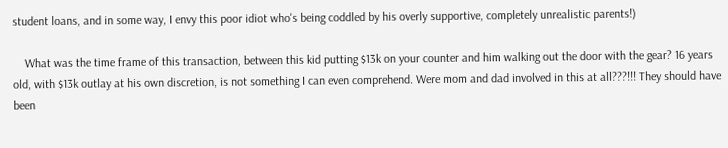student loans, and in some way, I envy this poor idiot who's being coddled by his overly supportive, completely unrealistic parents!)

    What was the time frame of this transaction, between this kid putting $13k on your counter and him walking out the door with the gear? 16 years old, with $13k outlay at his own discretion, is not something I can even comprehend. Were mom and dad involved in this at all???!!! They should have been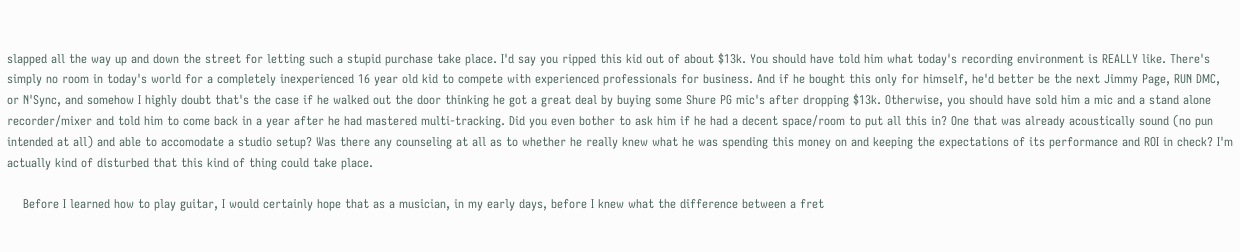slapped all the way up and down the street for letting such a stupid purchase take place. I'd say you ripped this kid out of about $13k. You should have told him what today's recording environment is REALLY like. There's simply no room in today's world for a completely inexperienced 16 year old kid to compete with experienced professionals for business. And if he bought this only for himself, he'd better be the next Jimmy Page, RUN DMC, or N'Sync, and somehow I highly doubt that's the case if he walked out the door thinking he got a great deal by buying some Shure PG mic's after dropping $13k. Otherwise, you should have sold him a mic and a stand alone recorder/mixer and told him to come back in a year after he had mastered multi-tracking. Did you even bother to ask him if he had a decent space/room to put all this in? One that was already acoustically sound (no pun intended at all) and able to accomodate a studio setup? Was there any counseling at all as to whether he really knew what he was spending this money on and keeping the expectations of its performance and ROI in check? I'm actually kind of disturbed that this kind of thing could take place.

    Before I learned how to play guitar, I would certainly hope that as a musician, in my early days, before I knew what the difference between a fret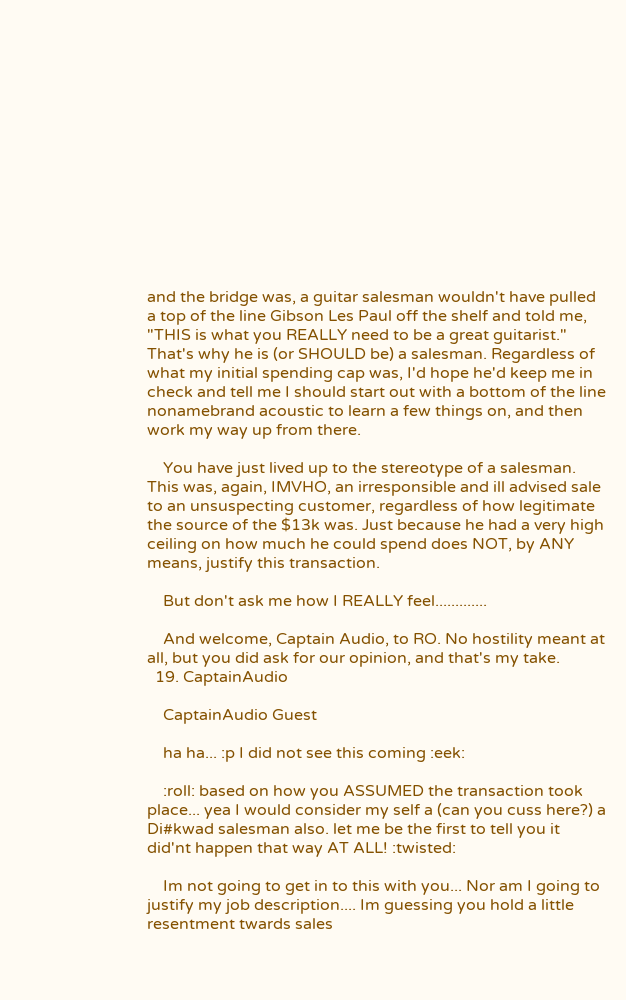and the bridge was, a guitar salesman wouldn't have pulled a top of the line Gibson Les Paul off the shelf and told me, "THIS is what you REALLY need to be a great guitarist." That's why he is (or SHOULD be) a salesman. Regardless of what my initial spending cap was, I'd hope he'd keep me in check and tell me I should start out with a bottom of the line nonamebrand acoustic to learn a few things on, and then work my way up from there.

    You have just lived up to the stereotype of a salesman. This was, again, IMVHO, an irresponsible and ill advised sale to an unsuspecting customer, regardless of how legitimate the source of the $13k was. Just because he had a very high ceiling on how much he could spend does NOT, by ANY means, justify this transaction.

    But don't ask me how I REALLY feel.............

    And welcome, Captain Audio, to RO. No hostility meant at all, but you did ask for our opinion, and that's my take.
  19. CaptainAudio

    CaptainAudio Guest

    ha ha... :p I did not see this coming :eek:

    :roll: based on how you ASSUMED the transaction took place... yea I would consider my self a (can you cuss here?) a Di#kwad salesman also. let me be the first to tell you it did'nt happen that way AT ALL! :twisted:

    Im not going to get in to this with you... Nor am I going to justify my job description.... Im guessing you hold a little resentment twards sales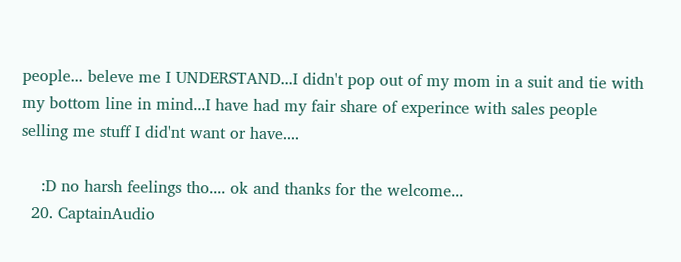people... beleve me I UNDERSTAND...I didn't pop out of my mom in a suit and tie with my bottom line in mind...I have had my fair share of experince with sales people selling me stuff I did'nt want or have....

    :D no harsh feelings tho.... ok and thanks for the welcome...
  20. CaptainAudio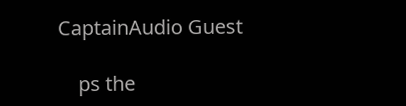CaptainAudio Guest

    ps the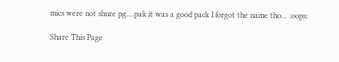mics were not shure pg....pak it was a good pack I forgot the name tho... :oops:

Share This Page